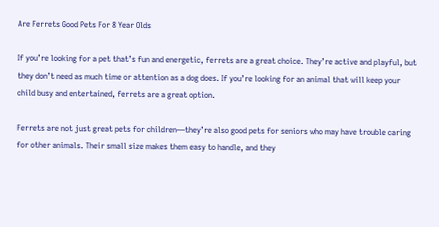Are Ferrets Good Pets For 8 Year Olds

If you’re looking for a pet that’s fun and energetic, ferrets are a great choice. They’re active and playful, but they don’t need as much time or attention as a dog does. If you’re looking for an animal that will keep your child busy and entertained, ferrets are a great option.

Ferrets are not just great pets for children—they’re also good pets for seniors who may have trouble caring for other animals. Their small size makes them easy to handle, and they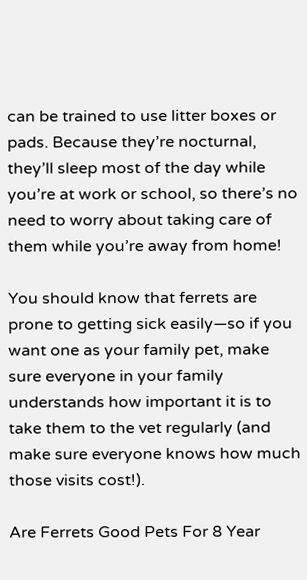can be trained to use litter boxes or pads. Because they’re nocturnal, they’ll sleep most of the day while you’re at work or school, so there’s no need to worry about taking care of them while you’re away from home!

You should know that ferrets are prone to getting sick easily—so if you want one as your family pet, make sure everyone in your family understands how important it is to take them to the vet regularly (and make sure everyone knows how much those visits cost!).

Are Ferrets Good Pets For 8 Year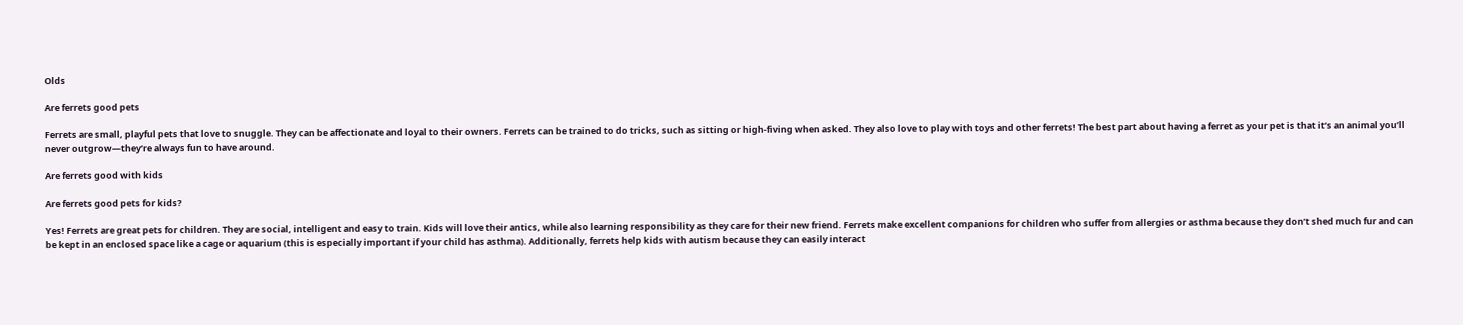Olds

Are ferrets good pets

Ferrets are small, playful pets that love to snuggle. They can be affectionate and loyal to their owners. Ferrets can be trained to do tricks, such as sitting or high-fiving when asked. They also love to play with toys and other ferrets! The best part about having a ferret as your pet is that it’s an animal you’ll never outgrow—they’re always fun to have around.

Are ferrets good with kids

Are ferrets good pets for kids?

Yes! Ferrets are great pets for children. They are social, intelligent and easy to train. Kids will love their antics, while also learning responsibility as they care for their new friend. Ferrets make excellent companions for children who suffer from allergies or asthma because they don’t shed much fur and can be kept in an enclosed space like a cage or aquarium (this is especially important if your child has asthma). Additionally, ferrets help kids with autism because they can easily interact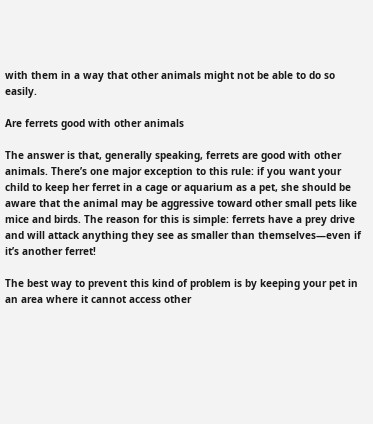with them in a way that other animals might not be able to do so easily.

Are ferrets good with other animals

The answer is that, generally speaking, ferrets are good with other animals. There’s one major exception to this rule: if you want your child to keep her ferret in a cage or aquarium as a pet, she should be aware that the animal may be aggressive toward other small pets like mice and birds. The reason for this is simple: ferrets have a prey drive and will attack anything they see as smaller than themselves—even if it’s another ferret!

The best way to prevent this kind of problem is by keeping your pet in an area where it cannot access other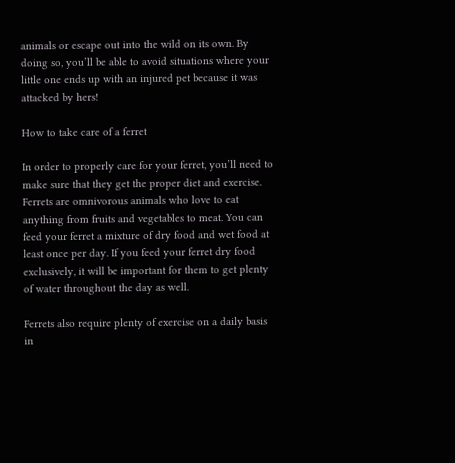animals or escape out into the wild on its own. By doing so, you’ll be able to avoid situations where your little one ends up with an injured pet because it was attacked by hers!

How to take care of a ferret

In order to properly care for your ferret, you’ll need to make sure that they get the proper diet and exercise. Ferrets are omnivorous animals who love to eat anything from fruits and vegetables to meat. You can feed your ferret a mixture of dry food and wet food at least once per day. If you feed your ferret dry food exclusively, it will be important for them to get plenty of water throughout the day as well.

Ferrets also require plenty of exercise on a daily basis in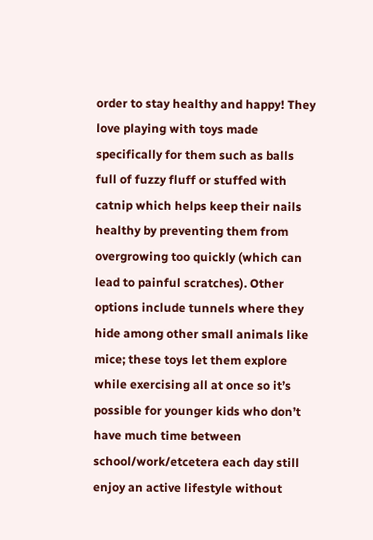order to stay healthy and happy! They love playing with toys made specifically for them such as balls full of fuzzy fluff or stuffed with catnip which helps keep their nails healthy by preventing them from overgrowing too quickly (which can lead to painful scratches). Other options include tunnels where they hide among other small animals like mice; these toys let them explore while exercising all at once so it’s possible for younger kids who don’t have much time between school/work/etcetera each day still enjoy an active lifestyle without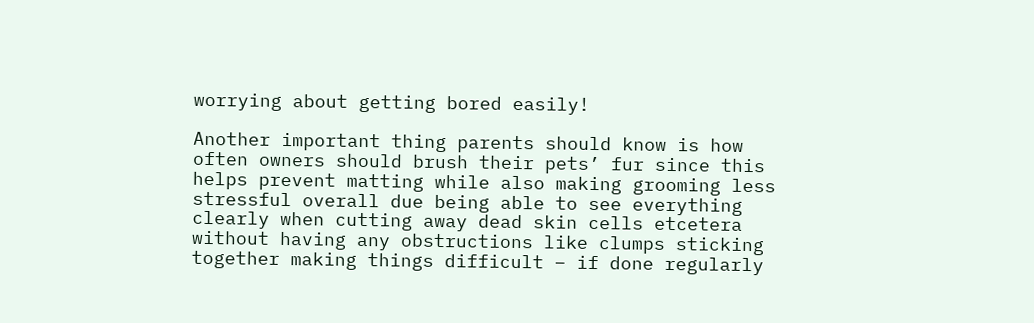worrying about getting bored easily!

Another important thing parents should know is how often owners should brush their pets’ fur since this helps prevent matting while also making grooming less stressful overall due being able to see everything clearly when cutting away dead skin cells etcetera without having any obstructions like clumps sticking together making things difficult – if done regularly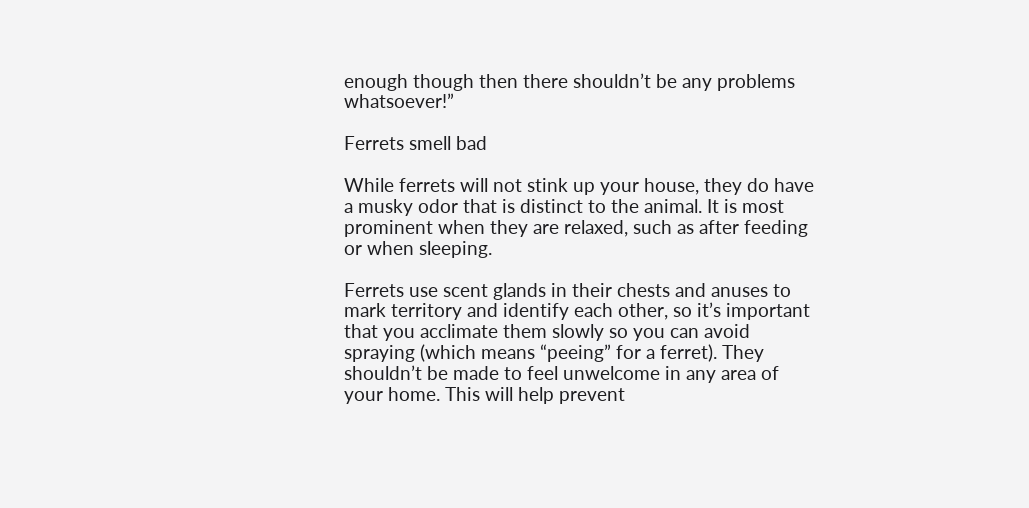enough though then there shouldn’t be any problems whatsoever!”

Ferrets smell bad

While ferrets will not stink up your house, they do have a musky odor that is distinct to the animal. It is most prominent when they are relaxed, such as after feeding or when sleeping.

Ferrets use scent glands in their chests and anuses to mark territory and identify each other, so it’s important that you acclimate them slowly so you can avoid spraying (which means “peeing” for a ferret). They shouldn’t be made to feel unwelcome in any area of your home. This will help prevent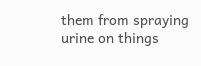them from spraying urine on things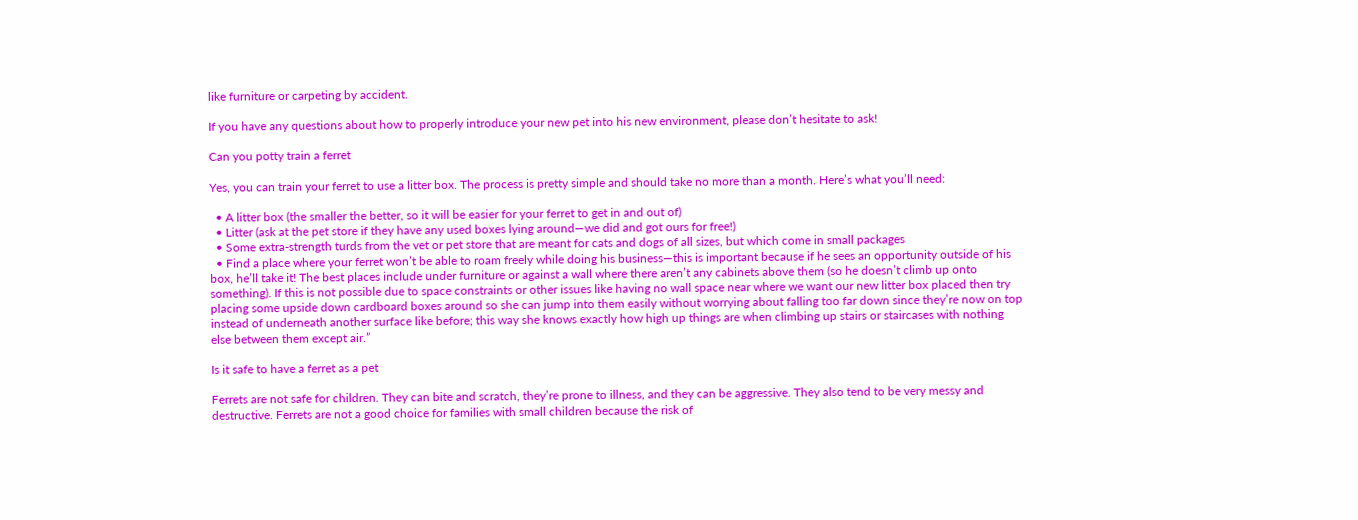like furniture or carpeting by accident.

If you have any questions about how to properly introduce your new pet into his new environment, please don’t hesitate to ask!

Can you potty train a ferret

Yes, you can train your ferret to use a litter box. The process is pretty simple and should take no more than a month. Here’s what you’ll need:

  • A litter box (the smaller the better, so it will be easier for your ferret to get in and out of)
  • Litter (ask at the pet store if they have any used boxes lying around—we did and got ours for free!)
  • Some extra-strength turds from the vet or pet store that are meant for cats and dogs of all sizes, but which come in small packages
  • Find a place where your ferret won’t be able to roam freely while doing his business—this is important because if he sees an opportunity outside of his box, he’ll take it! The best places include under furniture or against a wall where there aren’t any cabinets above them (so he doesn’t climb up onto something). If this is not possible due to space constraints or other issues like having no wall space near where we want our new litter box placed then try placing some upside down cardboard boxes around so she can jump into them easily without worrying about falling too far down since they’re now on top instead of underneath another surface like before; this way she knows exactly how high up things are when climbing up stairs or staircases with nothing else between them except air.”

Is it safe to have a ferret as a pet

Ferrets are not safe for children. They can bite and scratch, they’re prone to illness, and they can be aggressive. They also tend to be very messy and destructive. Ferrets are not a good choice for families with small children because the risk of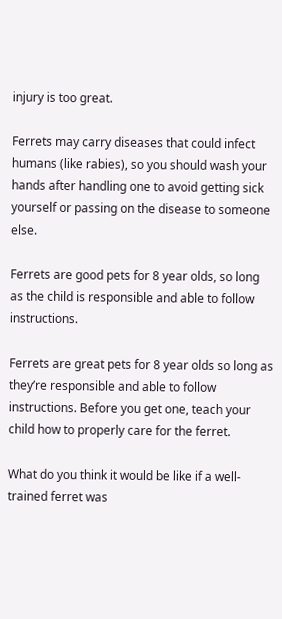injury is too great.

Ferrets may carry diseases that could infect humans (like rabies), so you should wash your hands after handling one to avoid getting sick yourself or passing on the disease to someone else.

Ferrets are good pets for 8 year olds, so long as the child is responsible and able to follow instructions.

Ferrets are great pets for 8 year olds so long as they’re responsible and able to follow instructions. Before you get one, teach your child how to properly care for the ferret.

What do you think it would be like if a well-trained ferret was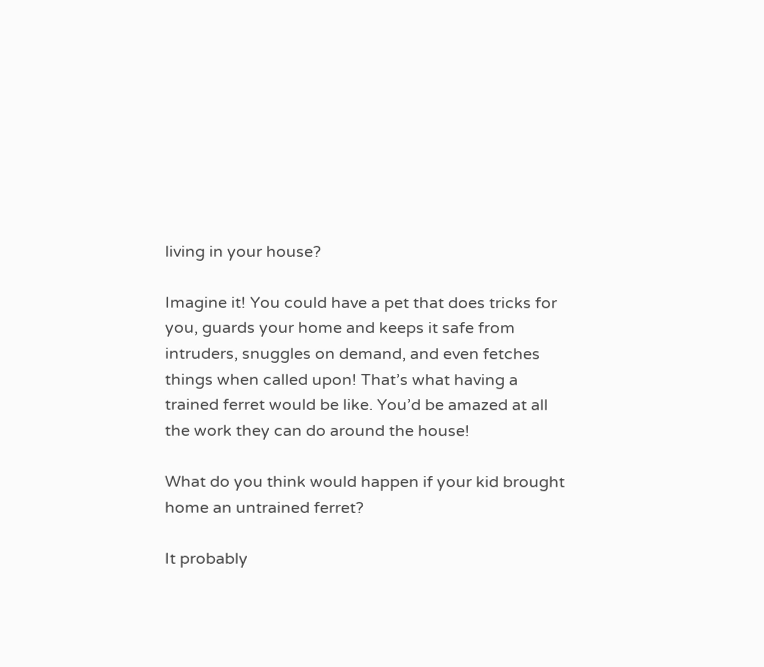living in your house?

Imagine it! You could have a pet that does tricks for you, guards your home and keeps it safe from intruders, snuggles on demand, and even fetches things when called upon! That’s what having a trained ferret would be like. You’d be amazed at all the work they can do around the house!

What do you think would happen if your kid brought home an untrained ferret?

It probably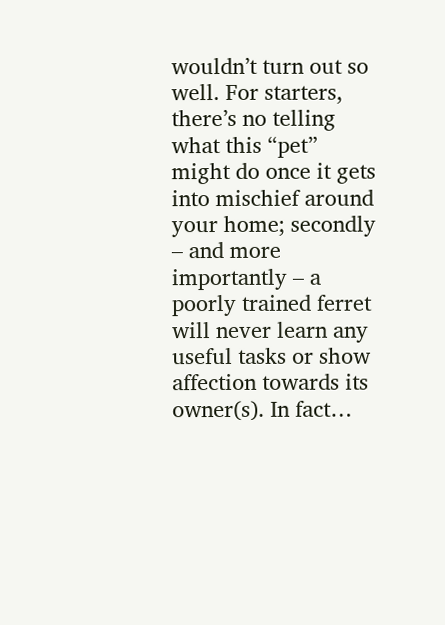wouldn’t turn out so well. For starters, there’s no telling what this “pet” might do once it gets into mischief around your home; secondly – and more importantly – a poorly trained ferret will never learn any useful tasks or show affection towards its owner(s). In fact…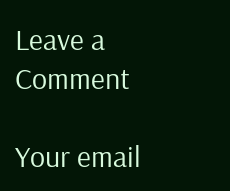Leave a Comment

Your email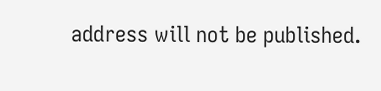address will not be published.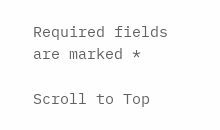Required fields are marked *

Scroll to Top